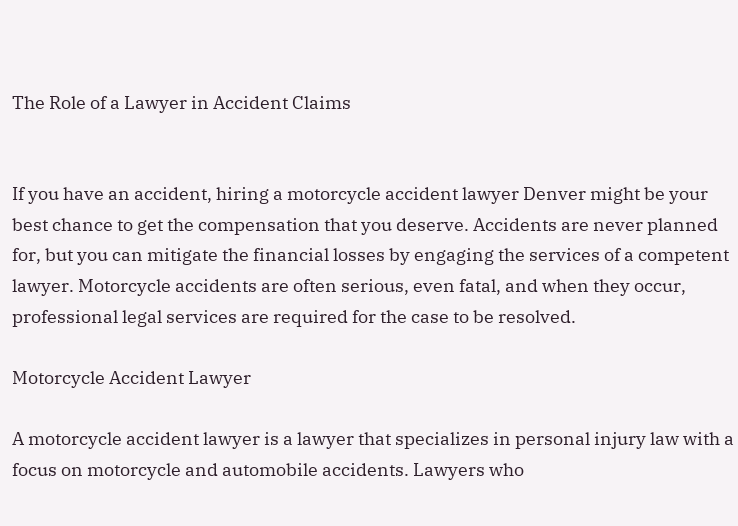The Role of a Lawyer in Accident Claims


If you have an accident, hiring a motorcycle accident lawyer Denver might be your best chance to get the compensation that you deserve. Accidents are never planned for, but you can mitigate the financial losses by engaging the services of a competent lawyer. Motorcycle accidents are often serious, even fatal, and when they occur, professional legal services are required for the case to be resolved.

Motorcycle Accident Lawyer

A motorcycle accident lawyer is a lawyer that specializes in personal injury law with a focus on motorcycle and automobile accidents. Lawyers who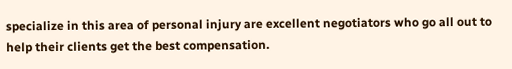specialize in this area of personal injury are excellent negotiators who go all out to help their clients get the best compensation.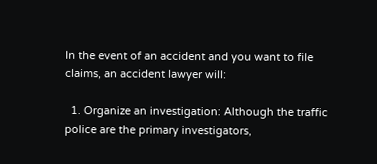In the event of an accident and you want to file claims, an accident lawyer will:

  1. Organize an investigation: Although the traffic police are the primary investigators,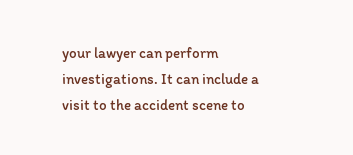your lawyer can perform investigations. It can include a visit to the accident scene to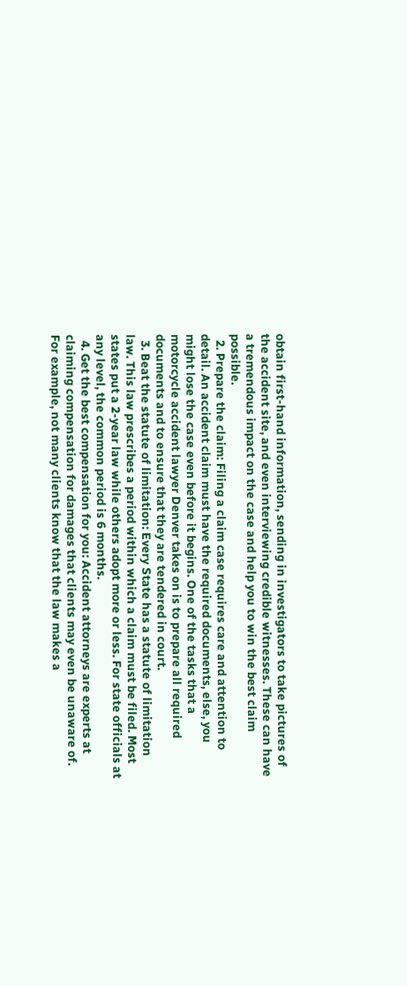obtain first-hand information, sending in investigators to take pictures of the accident site, and even interviewing credible witnesses. These can have a tremendous impact on the case and help you to win the best claim possible.
  2. Prepare the claim: Filing a claim case requires care and attention to detail. An accident claim must have the required documents, else, you might lose the case even before it begins. One of the tasks that a motorcycle accident lawyer Denver takes on is to prepare all required documents and to ensure that they are tendered in court.
  3. Beat the statute of limitation: Every State has a statute of limitation law. This law prescribes a period within which a claim must be filed. Most states put a 2-year law while others adopt more or less. For state officials at any level, the common period is 6 months.
  4. Get the best compensation for you: Accident attorneys are experts at claiming compensation for damages that clients may even be unaware of. For example, not many clients know that the law makes a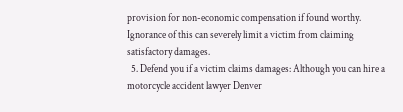provision for non-economic compensation if found worthy. Ignorance of this can severely limit a victim from claiming satisfactory damages.
  5. Defend you if a victim claims damages: Although you can hire a motorcycle accident lawyer Denver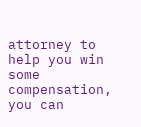attorney to help you win some compensation, you can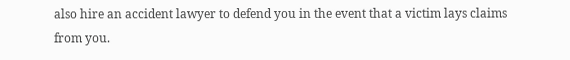also hire an accident lawyer to defend you in the event that a victim lays claims from you.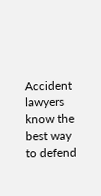Accident lawyers know the best way to defend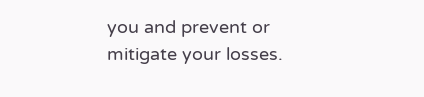you and prevent or mitigate your losses.